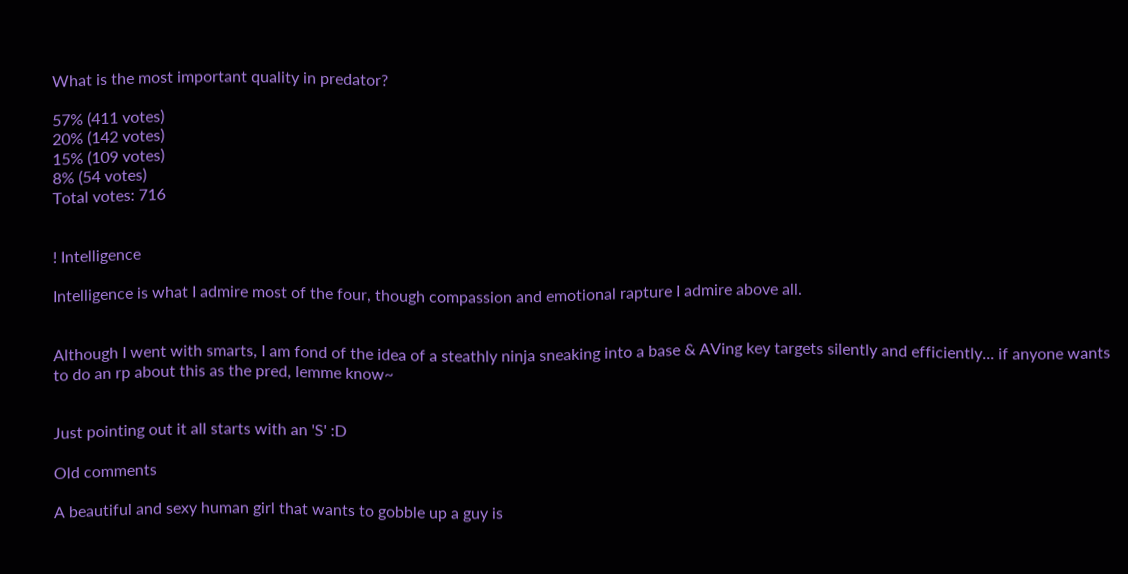What is the most important quality in predator?

57% (411 votes)
20% (142 votes)
15% (109 votes)
8% (54 votes)
Total votes: 716


! Intelligence

Intelligence is what I admire most of the four, though compassion and emotional rapture I admire above all.


Although I went with smarts, I am fond of the idea of a steathly ninja sneaking into a base & AVing key targets silently and efficiently... if anyone wants to do an rp about this as the pred, lemme know~


Just pointing out it all starts with an 'S' :D

Old comments

A beautiful and sexy human girl that wants to gobble up a guy is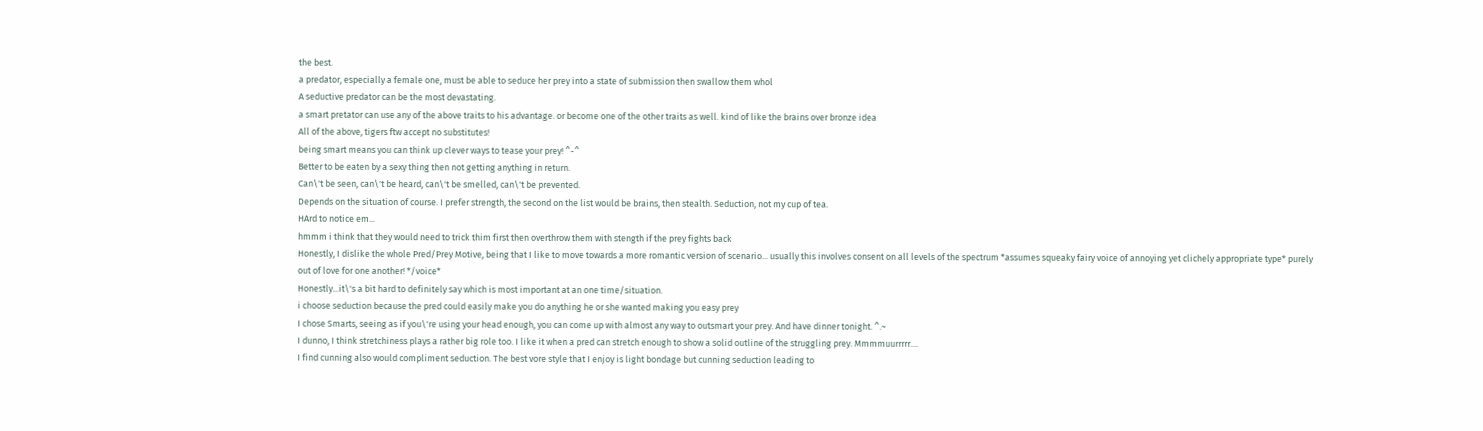the best.
a predator, especially a female one, must be able to seduce her prey into a state of submission then swallow them whol
A seductive predator can be the most devastating.
a smart pretator can use any of the above traits to his advantage. or become one of the other traits as well. kind of like the brains over bronze idea
All of the above, tigers ftw accept no substitutes!
being smart means you can think up clever ways to tease your prey! ^-^
Better to be eaten by a sexy thing then not getting anything in return.
Can\'t be seen, can\'t be heard, can\'t be smelled, can\'t be prevented.
Depends on the situation of course. I prefer strength, the second on the list would be brains, then stealth. Seduction, not my cup of tea.
HArd to notice em...
hmmm i think that they would need to trick thim first then overthrow them with stength if the prey fights back
Honestly, I dislike the whole Pred/Prey Motive, being that I like to move towards a more romantic version of scenario... usually this involves consent on all levels of the spectrum *assumes squeaky fairy voice of annoying yet clichely appropriate type* purely out of love for one another! */voice*
Honestly...it\'s a bit hard to definitely say which is most important at an one time/situation.
i choose seduction because the pred could easily make you do anything he or she wanted making you easy prey
I chose Smarts, seeing as if you\'re using your head enough, you can come up with almost any way to outsmart your prey. And have dinner tonight. ^.~
I dunno, I think stretchiness plays a rather big role too. I like it when a pred can stretch enough to show a solid outline of the struggling prey. Mmmmuurrrrr....
I find cunning also would compliment seduction. The best vore style that I enjoy is light bondage but cunning seduction leading to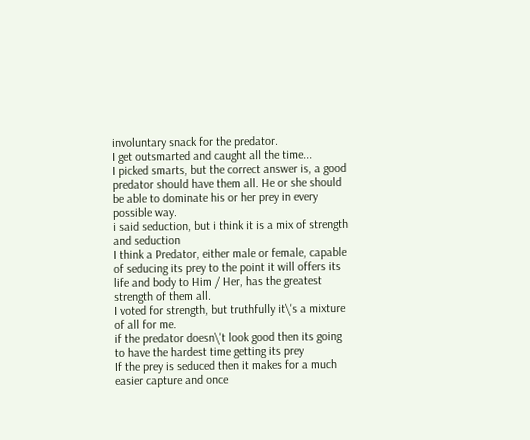involuntary snack for the predator.
I get outsmarted and caught all the time...
I picked smarts, but the correct answer is, a good predator should have them all. He or she should be able to dominate his or her prey in every possible way.
i said seduction, but i think it is a mix of strength and seduction
I think a Predator, either male or female, capable of seducing its prey to the point it will offers its life and body to Him / Her, has the greatest strength of them all.
I voted for strength, but truthfully it\'s a mixture of all for me.
if the predator doesn\'t look good then its going to have the hardest time getting its prey
If the prey is seduced then it makes for a much easier capture and once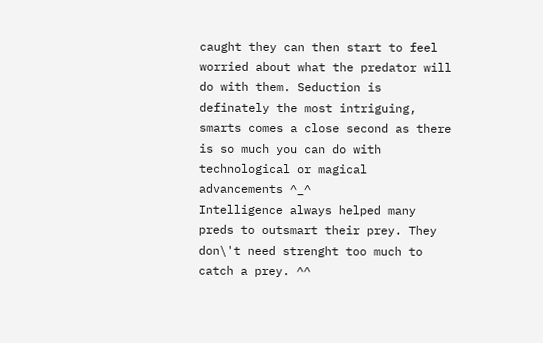caught they can then start to feel worried about what the predator will do with them. Seduction is definately the most intriguing, smarts comes a close second as there is so much you can do with technological or magical advancements ^_^
Intelligence always helped many preds to outsmart their prey. They don\'t need strenght too much to catch a prey. ^^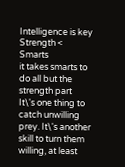Intelligence is key Strength < Smarts
it takes smarts to do all but the strength part
It\'s one thing to catch unwilling prey. It\'s another skill to turn them willing, at least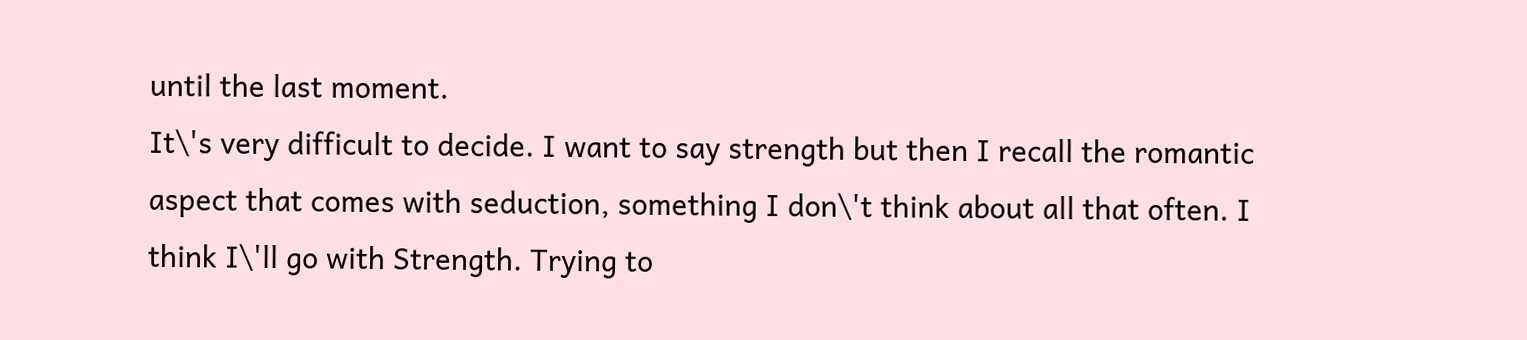until the last moment.
It\'s very difficult to decide. I want to say strength but then I recall the romantic aspect that comes with seduction, something I don\'t think about all that often. I think I\'ll go with Strength. Trying to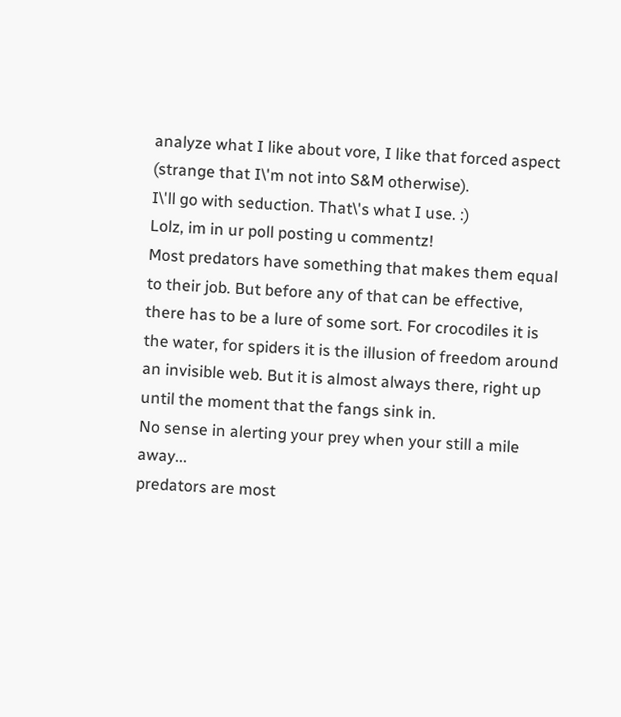analyze what I like about vore, I like that forced aspect (strange that I\'m not into S&M otherwise).
I\'ll go with seduction. That\'s what I use. :)
Lolz, im in ur poll posting u commentz!
Most predators have something that makes them equal to their job. But before any of that can be effective, there has to be a lure of some sort. For crocodiles it is the water, for spiders it is the illusion of freedom around an invisible web. But it is almost always there, right up until the moment that the fangs sink in.
No sense in alerting your prey when your still a mile away...
predators are most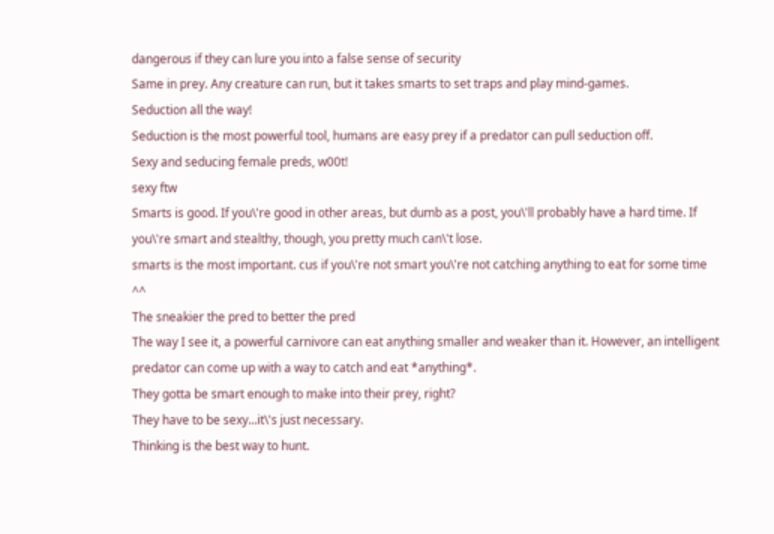dangerous if they can lure you into a false sense of security
Same in prey. Any creature can run, but it takes smarts to set traps and play mind-games.
Seduction all the way!
Seduction is the most powerful tool, humans are easy prey if a predator can pull seduction off.
Sexy and seducing female preds, w00t!
sexy ftw
Smarts is good. If you\'re good in other areas, but dumb as a post, you\'ll probably have a hard time. If you\'re smart and stealthy, though, you pretty much can\'t lose.
smarts is the most important. cus if you\'re not smart you\'re not catching anything to eat for some time ^^
The sneakier the pred to better the pred
The way I see it, a powerful carnivore can eat anything smaller and weaker than it. However, an intelligent predator can come up with a way to catch and eat *anything*.
They gotta be smart enough to make into their prey, right?
They have to be sexy...it\'s just necessary.
Thinking is the best way to hunt.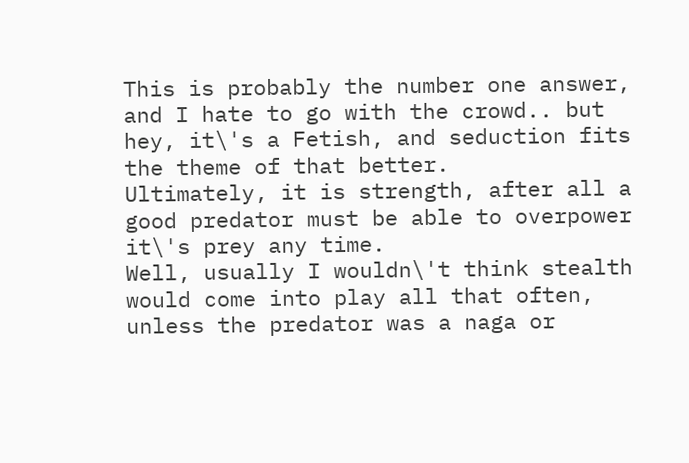This is probably the number one answer, and I hate to go with the crowd.. but hey, it\'s a Fetish, and seduction fits the theme of that better.
Ultimately, it is strength, after all a good predator must be able to overpower it\'s prey any time.
Well, usually I wouldn\'t think stealth would come into play all that often, unless the predator was a naga or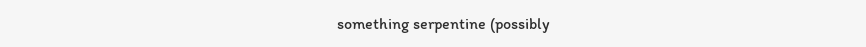something serpentine (possibly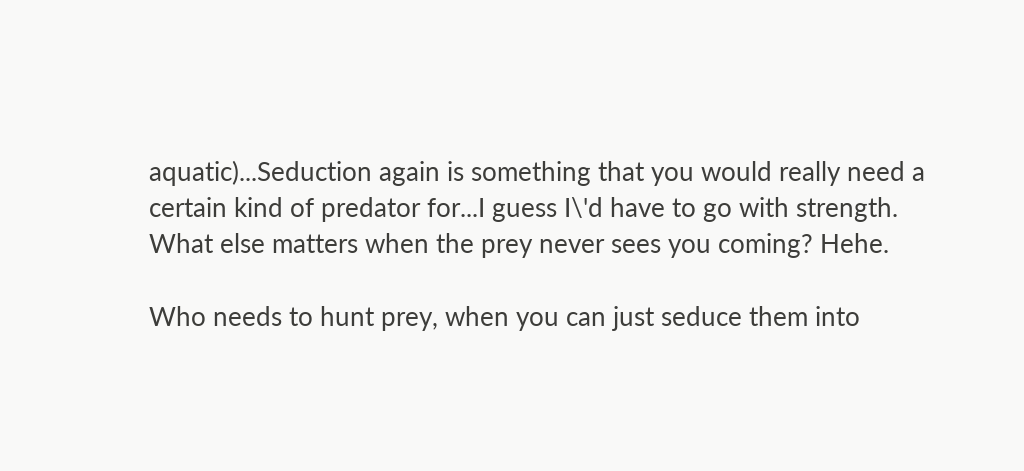aquatic)...Seduction again is something that you would really need a certain kind of predator for...I guess I\'d have to go with strength.
What else matters when the prey never sees you coming? Hehe.

Who needs to hunt prey, when you can just seduce them into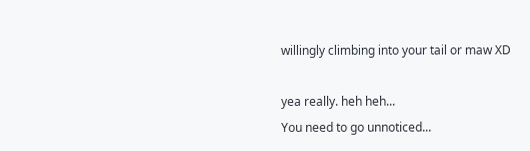willingly climbing into your tail or maw XD

yea really. heh heh...
You need to go unnoticed...